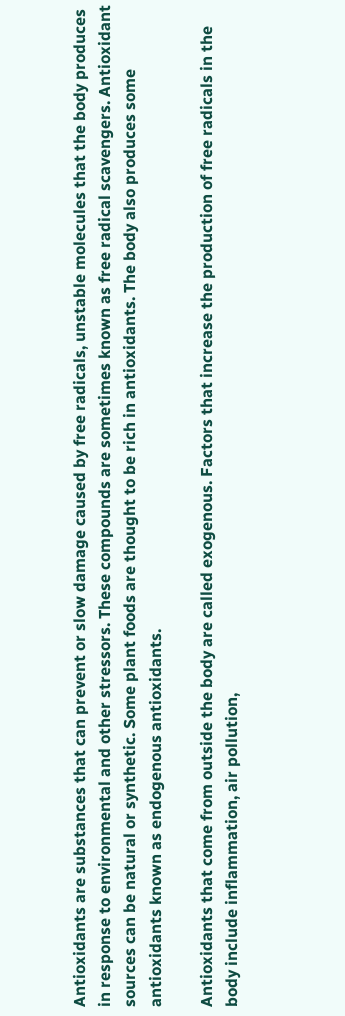Antioxidants are substances that can prevent or slow damage caused by free radicals, unstable molecules that the body produces in response to environmental and other stressors. These compounds are sometimes known as free radical scavengers. Antioxidant sources can be natural or synthetic. Some plant foods are thought to be rich in antioxidants. The body also produces some antioxidants known as endogenous antioxidants.

Antioxidants that come from outside the body are called exogenous. Factors that increase the production of free radicals in the body include inflammation, air pollution,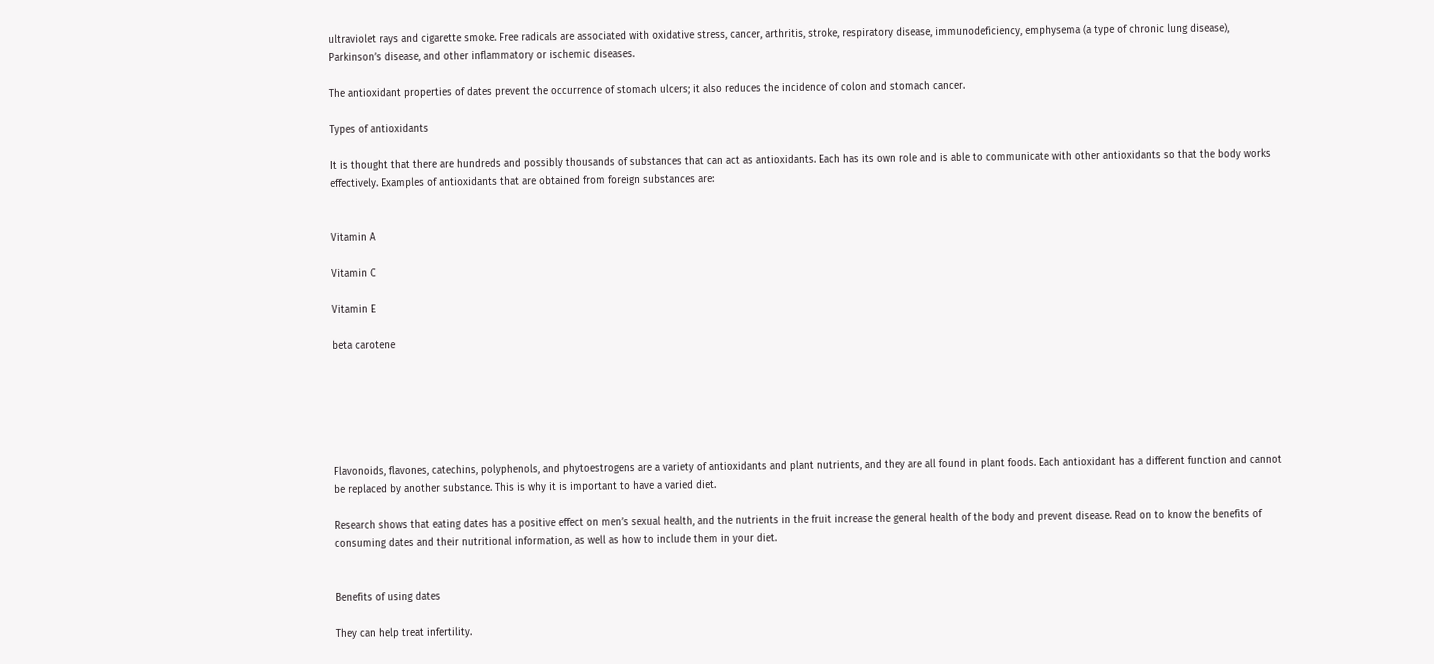ultraviolet rays and cigarette smoke. Free radicals are associated with oxidative stress, cancer, arthritis, stroke, respiratory disease, immunodeficiency, emphysema (a type of chronic lung disease), Parkinson’s disease, and other inflammatory or ischemic diseases.

The antioxidant properties of dates prevent the occurrence of stomach ulcers; it also reduces the incidence of colon and stomach cancer.

Types of antioxidants

It is thought that there are hundreds and possibly thousands of substances that can act as antioxidants. Each has its own role and is able to communicate with other antioxidants so that the body works effectively. Examples of antioxidants that are obtained from foreign substances are:


Vitamin A

Vitamin C

Vitamin E

beta carotene






Flavonoids, flavones, catechins, polyphenols, and phytoestrogens are a variety of antioxidants and plant nutrients, and they are all found in plant foods. Each antioxidant has a different function and cannot be replaced by another substance. This is why it is important to have a varied diet.

Research shows that eating dates has a positive effect on men’s sexual health, and the nutrients in the fruit increase the general health of the body and prevent disease. Read on to know the benefits of consuming dates and their nutritional information, as well as how to include them in your diet.


Benefits of using dates

They can help treat infertility.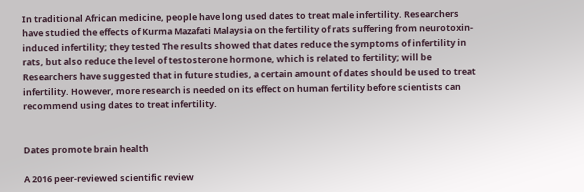In traditional African medicine, people have long used dates to treat male infertility. Researchers have studied the effects of Kurma Mazafati Malaysia on the fertility of rats suffering from neurotoxin-induced infertility; they tested The results showed that dates reduce the symptoms of infertility in rats, but also reduce the level of testosterone hormone, which is related to fertility; will be Researchers have suggested that in future studies, a certain amount of dates should be used to treat infertility. However, more research is needed on its effect on human fertility before scientists can recommend using dates to treat infertility.


Dates promote brain health

A 2016 peer-reviewed scientific review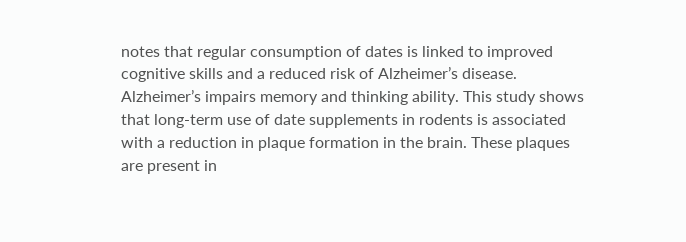notes that regular consumption of dates is linked to improved cognitive skills and a reduced risk of Alzheimer’s disease. Alzheimer’s impairs memory and thinking ability. This study shows that long-term use of date supplements in rodents is associated with a reduction in plaque formation in the brain. These plaques are present in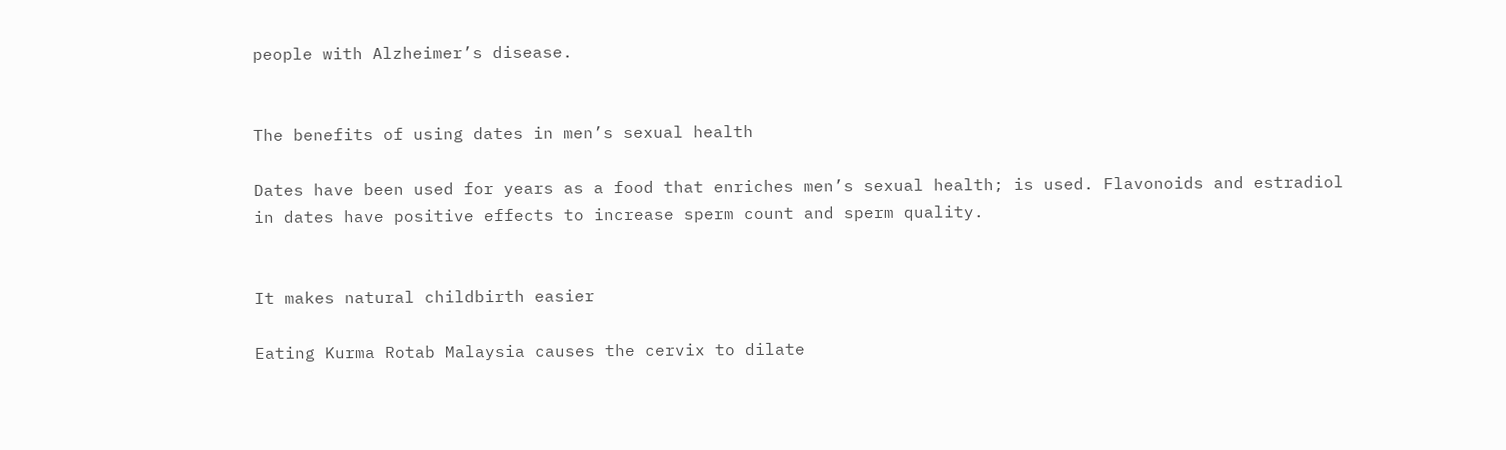people with Alzheimer’s disease.


The benefits of using dates in men’s sexual health

Dates have been used for years as a food that enriches men’s sexual health; is used. Flavonoids and estradiol in dates have positive effects to increase sperm count and sperm quality.


It makes natural childbirth easier

Eating Kurma Rotab Malaysia causes the cervix to dilate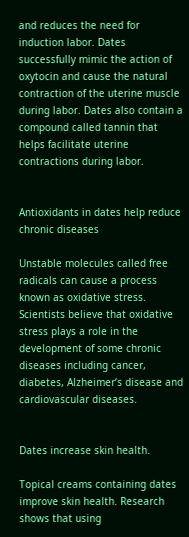and reduces the need for induction labor. Dates successfully mimic the action of oxytocin and cause the natural contraction of the uterine muscle during labor. Dates also contain a compound called tannin that helps facilitate uterine contractions during labor.


Antioxidants in dates help reduce chronic diseases

Unstable molecules called free radicals can cause a process known as oxidative stress. Scientists believe that oxidative stress plays a role in the development of some chronic diseases including cancer, diabetes, Alzheimer’s disease and cardiovascular diseases.


Dates increase skin health.

Topical creams containing dates improve skin health. Research shows that using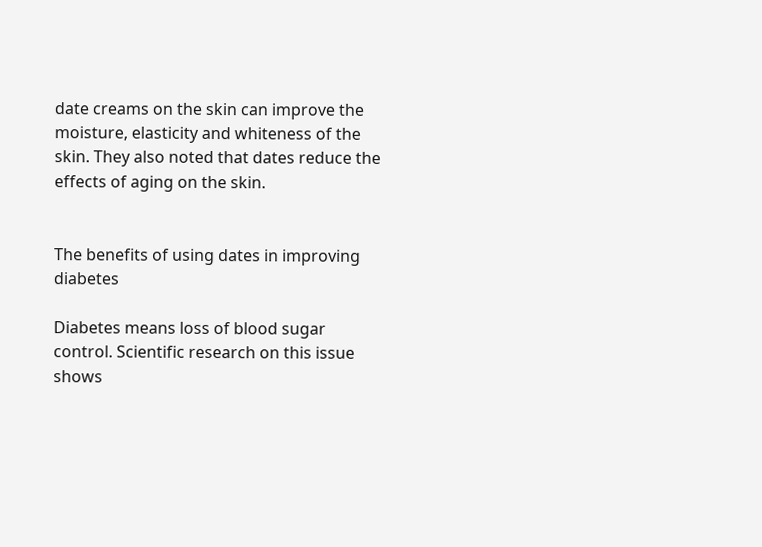date creams on the skin can improve the moisture, elasticity and whiteness of the skin. They also noted that dates reduce the effects of aging on the skin.


The benefits of using dates in improving diabetes

Diabetes means loss of blood sugar control. Scientific research on this issue shows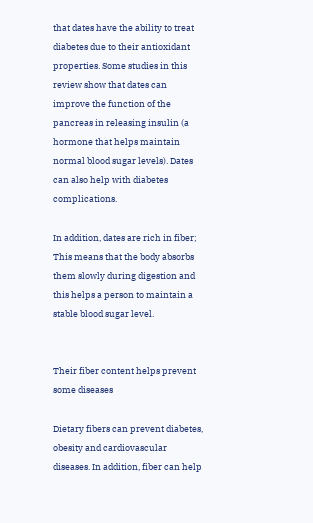that dates have the ability to treat diabetes due to their antioxidant properties. Some studies in this review show that dates can improve the function of the pancreas in releasing insulin (a hormone that helps maintain normal blood sugar levels). Dates can also help with diabetes complications.

In addition, dates are rich in fiber; This means that the body absorbs them slowly during digestion and this helps a person to maintain a stable blood sugar level.


Their fiber content helps prevent some diseases

Dietary fibers can prevent diabetes, obesity and cardiovascular diseases. In addition, fiber can help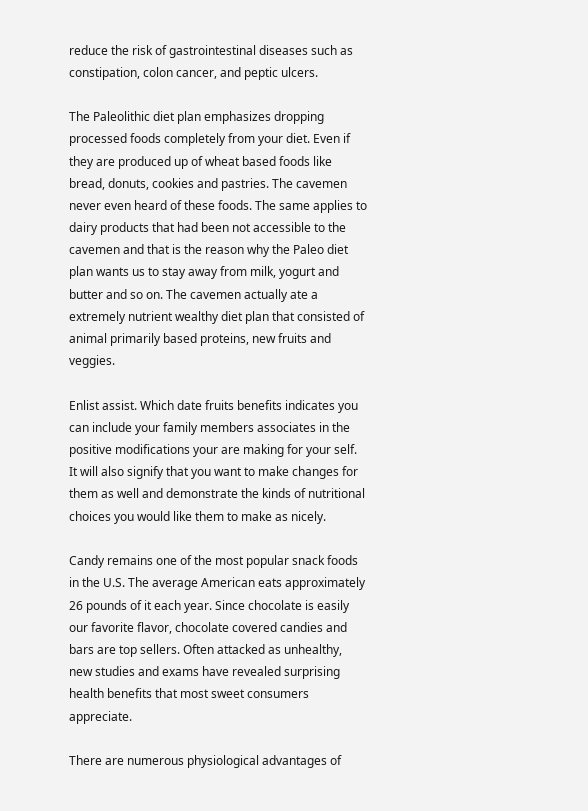reduce the risk of gastrointestinal diseases such as constipation, colon cancer, and peptic ulcers.

The Paleolithic diet plan emphasizes dropping processed foods completely from your diet. Even if they are produced up of wheat based foods like bread, donuts, cookies and pastries. The cavemen never even heard of these foods. The same applies to dairy products that had been not accessible to the cavemen and that is the reason why the Paleo diet plan wants us to stay away from milk, yogurt and butter and so on. The cavemen actually ate a extremely nutrient wealthy diet plan that consisted of animal primarily based proteins, new fruits and veggies.

Enlist assist. Which date fruits benefits indicates you can include your family members associates in the positive modifications your are making for your self. It will also signify that you want to make changes for them as well and demonstrate the kinds of nutritional choices you would like them to make as nicely.

Candy remains one of the most popular snack foods in the U.S. The average American eats approximately 26 pounds of it each year. Since chocolate is easily our favorite flavor, chocolate covered candies and bars are top sellers. Often attacked as unhealthy, new studies and exams have revealed surprising health benefits that most sweet consumers appreciate.

There are numerous physiological advantages of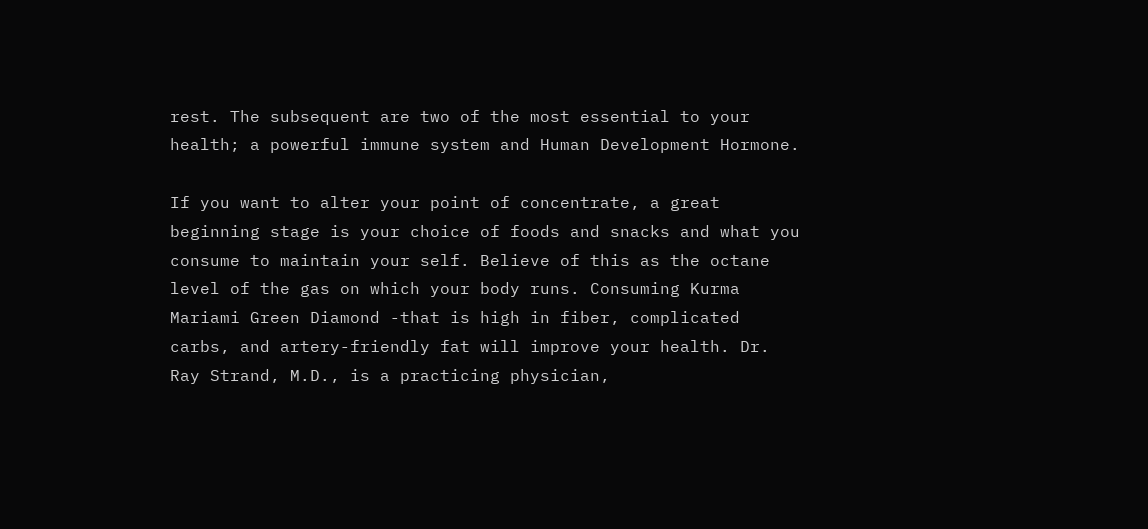rest. The subsequent are two of the most essential to your health; a powerful immune system and Human Development Hormone.

If you want to alter your point of concentrate, a great beginning stage is your choice of foods and snacks and what you consume to maintain your self. Believe of this as the octane level of the gas on which your body runs. Consuming Kurma Mariami Green Diamond -that is high in fiber, complicated carbs, and artery-friendly fat will improve your health. Dr. Ray Strand, M.D., is a practicing physician,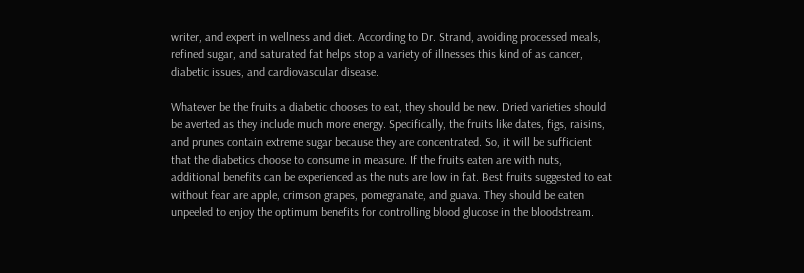writer, and expert in wellness and diet. According to Dr. Strand, avoiding processed meals, refined sugar, and saturated fat helps stop a variety of illnesses this kind of as cancer, diabetic issues, and cardiovascular disease.

Whatever be the fruits a diabetic chooses to eat, they should be new. Dried varieties should be averted as they include much more energy. Specifically, the fruits like dates, figs, raisins, and prunes contain extreme sugar because they are concentrated. So, it will be sufficient that the diabetics choose to consume in measure. If the fruits eaten are with nuts, additional benefits can be experienced as the nuts are low in fat. Best fruits suggested to eat without fear are apple, crimson grapes, pomegranate, and guava. They should be eaten unpeeled to enjoy the optimum benefits for controlling blood glucose in the bloodstream.